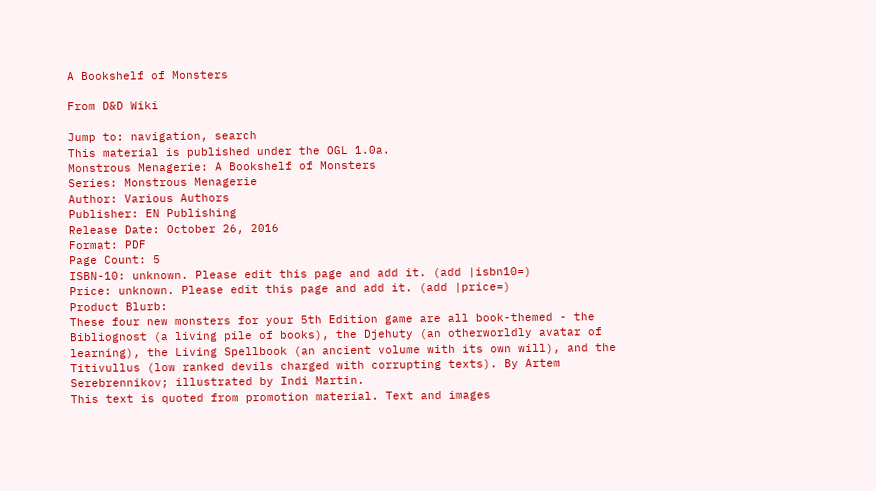A Bookshelf of Monsters

From D&D Wiki

Jump to: navigation, search
This material is published under the OGL 1.0a.
Monstrous Menagerie: A Bookshelf of Monsters
Series: Monstrous Menagerie
Author: Various Authors
Publisher: EN Publishing
Release Date: October 26, 2016
Format: PDF
Page Count: 5
ISBN-10: unknown. Please edit this page and add it. (add |isbn10=)
Price: unknown. Please edit this page and add it. (add |price=)
Product Blurb:
These four new monsters for your 5th Edition game are all book-themed - the Bibliognost (a living pile of books), the Djehuty (an otherworldly avatar of learning), the Living Spellbook (an ancient volume with its own will), and the Titivullus (low ranked devils charged with corrupting texts). By Artem Serebrennikov; illustrated by Indi Martin.
This text is quoted from promotion material. Text and images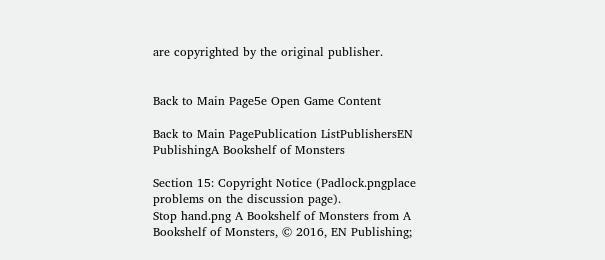are copyrighted by the original publisher.


Back to Main Page5e Open Game Content

Back to Main PagePublication ListPublishersEN PublishingA Bookshelf of Monsters

Section 15: Copyright Notice (Padlock.pngplace problems on the discussion page).
Stop hand.png A Bookshelf of Monsters from A Bookshelf of Monsters, © 2016, EN Publishing;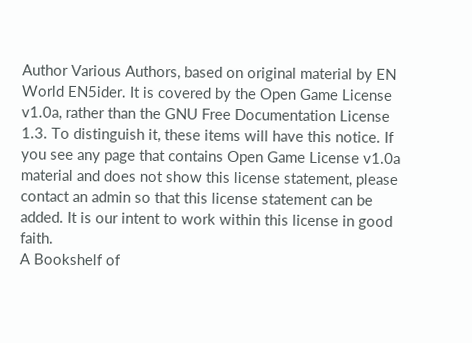Author Various Authors, based on original material by EN World EN5ider. It is covered by the Open Game License v1.0a, rather than the GNU Free Documentation License 1.3. To distinguish it, these items will have this notice. If you see any page that contains Open Game License v1.0a material and does not show this license statement, please contact an admin so that this license statement can be added. It is our intent to work within this license in good faith.
A Bookshelf of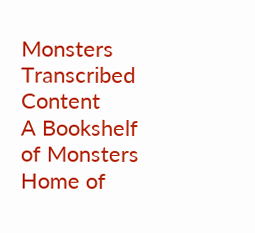Monsters Transcribed Content
A Bookshelf of Monsters
Home of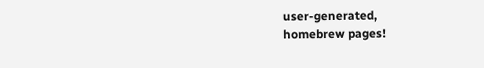user-generated,
homebrew pages!